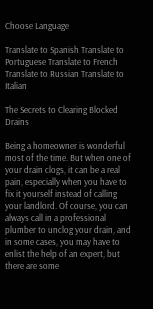Choose Language

Translate to Spanish Translate to Portuguese Translate to French Translate to Russian Translate to Italian

The Secrets to Clearing Blocked Drains

Being a homeowner is wonderful most of the time. But when one of your drain clogs, it can be a real pain, especially when you have to fix it yourself instead of calling your landlord. Of course, you can always call in a professional plumber to unclog your drain, and in some cases, you may have to enlist the help of an expert, but there are some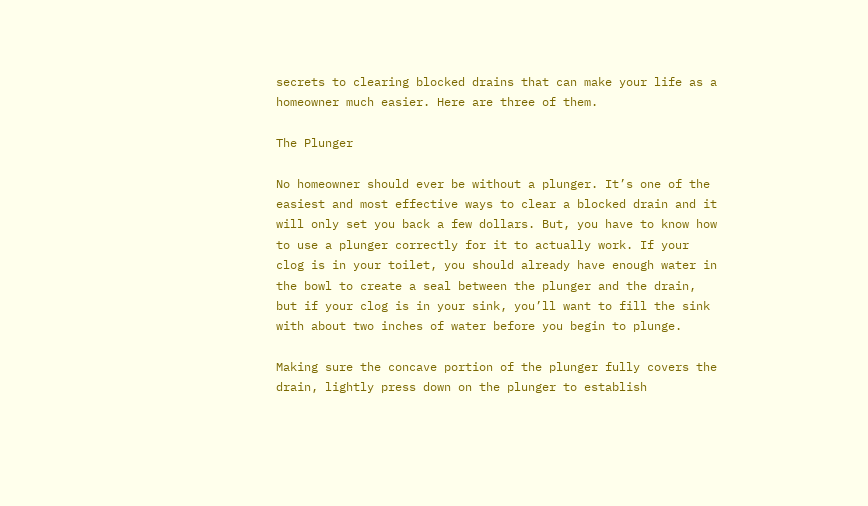secrets to clearing blocked drains that can make your life as a homeowner much easier. Here are three of them.

The Plunger

No homeowner should ever be without a plunger. It’s one of the easiest and most effective ways to clear a blocked drain and it will only set you back a few dollars. But, you have to know how to use a plunger correctly for it to actually work. If your clog is in your toilet, you should already have enough water in the bowl to create a seal between the plunger and the drain, but if your clog is in your sink, you’ll want to fill the sink with about two inches of water before you begin to plunge.

Making sure the concave portion of the plunger fully covers the drain, lightly press down on the plunger to establish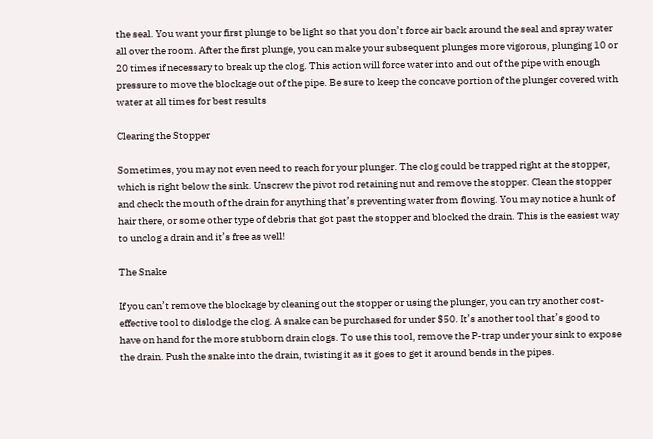the seal. You want your first plunge to be light so that you don’t force air back around the seal and spray water all over the room. After the first plunge, you can make your subsequent plunges more vigorous, plunging 10 or 20 times if necessary to break up the clog. This action will force water into and out of the pipe with enough pressure to move the blockage out of the pipe. Be sure to keep the concave portion of the plunger covered with water at all times for best results

Clearing the Stopper

Sometimes, you may not even need to reach for your plunger. The clog could be trapped right at the stopper, which is right below the sink. Unscrew the pivot rod retaining nut and remove the stopper. Clean the stopper and check the mouth of the drain for anything that’s preventing water from flowing. You may notice a hunk of hair there, or some other type of debris that got past the stopper and blocked the drain. This is the easiest way to unclog a drain and it’s free as well!

The Snake

If you can’t remove the blockage by cleaning out the stopper or using the plunger, you can try another cost-effective tool to dislodge the clog. A snake can be purchased for under $50. It’s another tool that’s good to have on hand for the more stubborn drain clogs. To use this tool, remove the P-trap under your sink to expose the drain. Push the snake into the drain, twisting it as it goes to get it around bends in the pipes.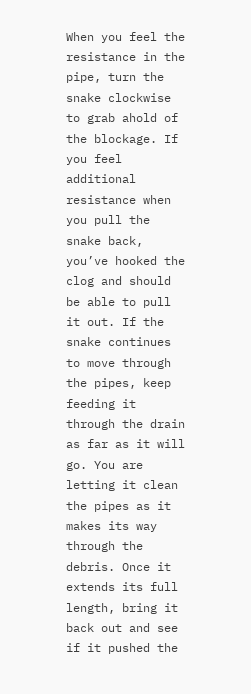When you feel the resistance in the pipe, turn the snake clockwise to grab ahold of the blockage. If you feel additional resistance when you pull the snake back, you’ve hooked the clog and should be able to pull it out. If the snake continues to move through the pipes, keep feeding it through the drain as far as it will go. You are letting it clean the pipes as it makes its way through the debris. Once it extends its full length, bring it back out and see if it pushed the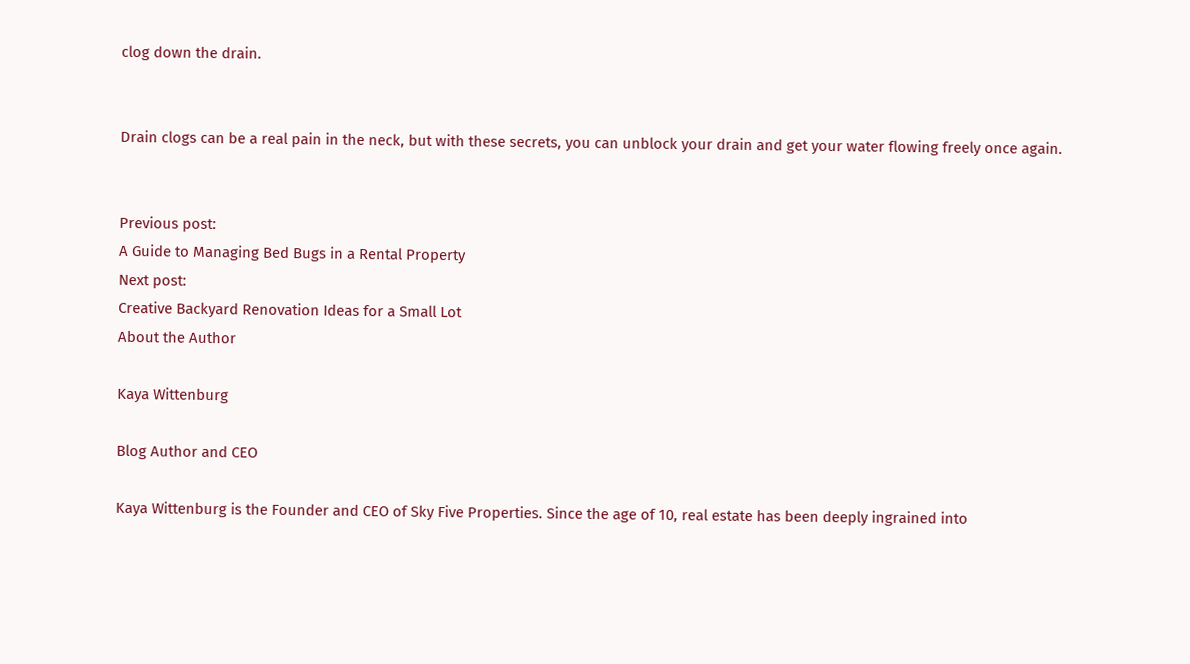clog down the drain.


Drain clogs can be a real pain in the neck, but with these secrets, you can unblock your drain and get your water flowing freely once again.


Previous post:
A Guide to Managing Bed Bugs in a Rental Property
Next post:
Creative Backyard Renovation Ideas for a Small Lot
About the Author

Kaya Wittenburg

Blog Author and CEO

Kaya Wittenburg is the Founder and CEO of Sky Five Properties. Since the age of 10, real estate has been deeply ingrained into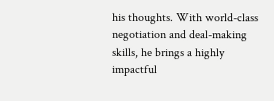his thoughts. With world-class negotiation and deal-making skills, he brings a highly impactful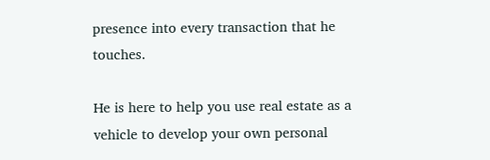presence into every transaction that he touches.

He is here to help you use real estate as a vehicle to develop your own personal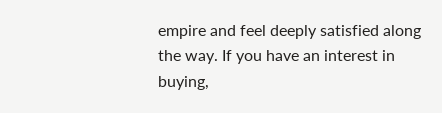empire and feel deeply satisfied along the way. If you have an interest in buying,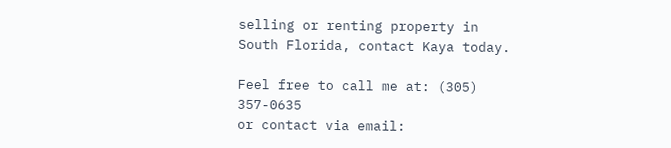selling or renting property in South Florida, contact Kaya today.

Feel free to call me at: (305) 357-0635
or contact via email: